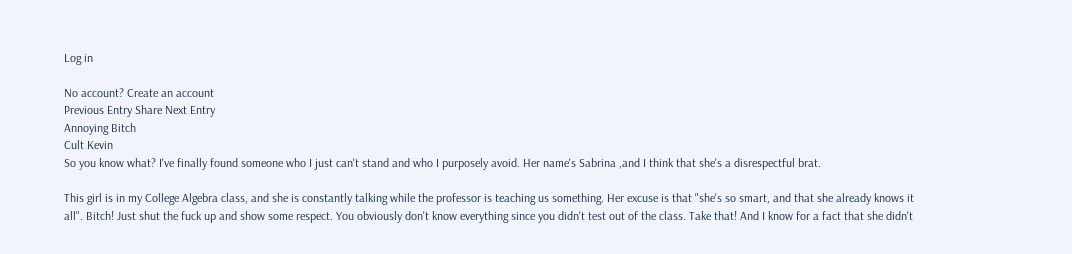Log in

No account? Create an account
Previous Entry Share Next Entry
Annoying Bitch
Cult Kevin
So you know what? I've finally found someone who I just can't stand and who I purposely avoid. Her name's Sabrina ,and I think that she's a disrespectful brat.

This girl is in my College Algebra class, and she is constantly talking while the professor is teaching us something. Her excuse is that "she's so smart, and that she already knows it all". Bitch! Just shut the fuck up and show some respect. You obviously don't know everything since you didn't test out of the class. Take that! And I know for a fact that she didn't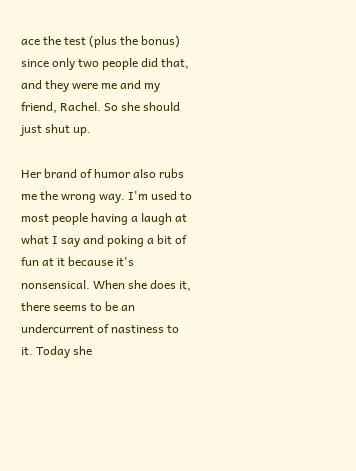ace the test (plus the bonus) since only two people did that, and they were me and my friend, Rachel. So she should just shut up.

Her brand of humor also rubs me the wrong way. I'm used to most people having a laugh at what I say and poking a bit of fun at it because it's nonsensical. When she does it, there seems to be an undercurrent of nastiness to it. Today she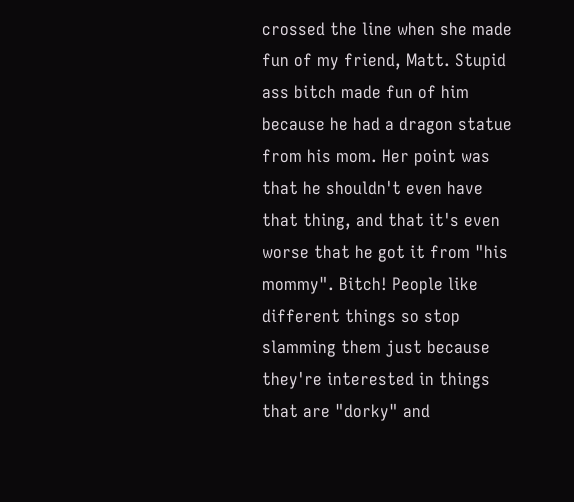crossed the line when she made fun of my friend, Matt. Stupid ass bitch made fun of him because he had a dragon statue from his mom. Her point was that he shouldn't even have that thing, and that it's even worse that he got it from "his mommy". Bitch! People like different things so stop slamming them just because they're interested in things that are "dorky" and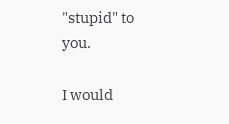"stupid" to you.

I would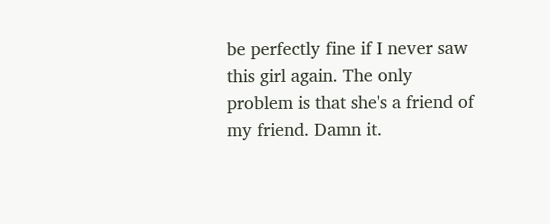be perfectly fine if I never saw this girl again. The only problem is that she's a friend of my friend. Damn it.